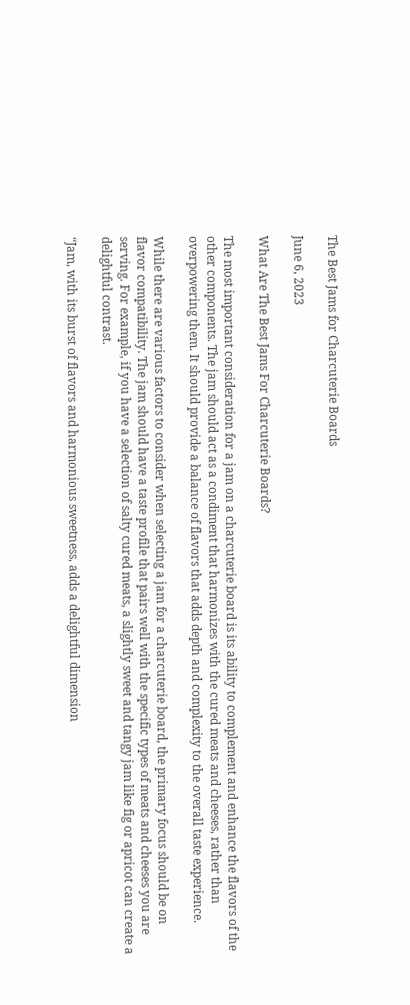The Best Jams for Charcuterie Boards

June 6, 2023

What Are The Best Jams For Charcuterie Boards?

The most important consideration for a jam on a charcuterie board is its ability to complement and enhance the flavors of the other components. The jam should act as a condiment that harmonizes with the cured meats and cheeses, rather than overpowering them. It should provide a balance of flavors that adds depth and complexity to the overall taste experience.

While there are various factors to consider when selecting a jam for a charcuterie board, the primary focus should be on flavor compatibility. The jam should have a taste profile that pairs well with the specific types of meats and cheeses you are serving. For example, if you have a selection of salty cured meats, a slightly sweet and tangy jam like fig or apricot can create a delightful contrast.

“Jam, with its burst of flavors and harmonious sweetness, adds a delightful dimension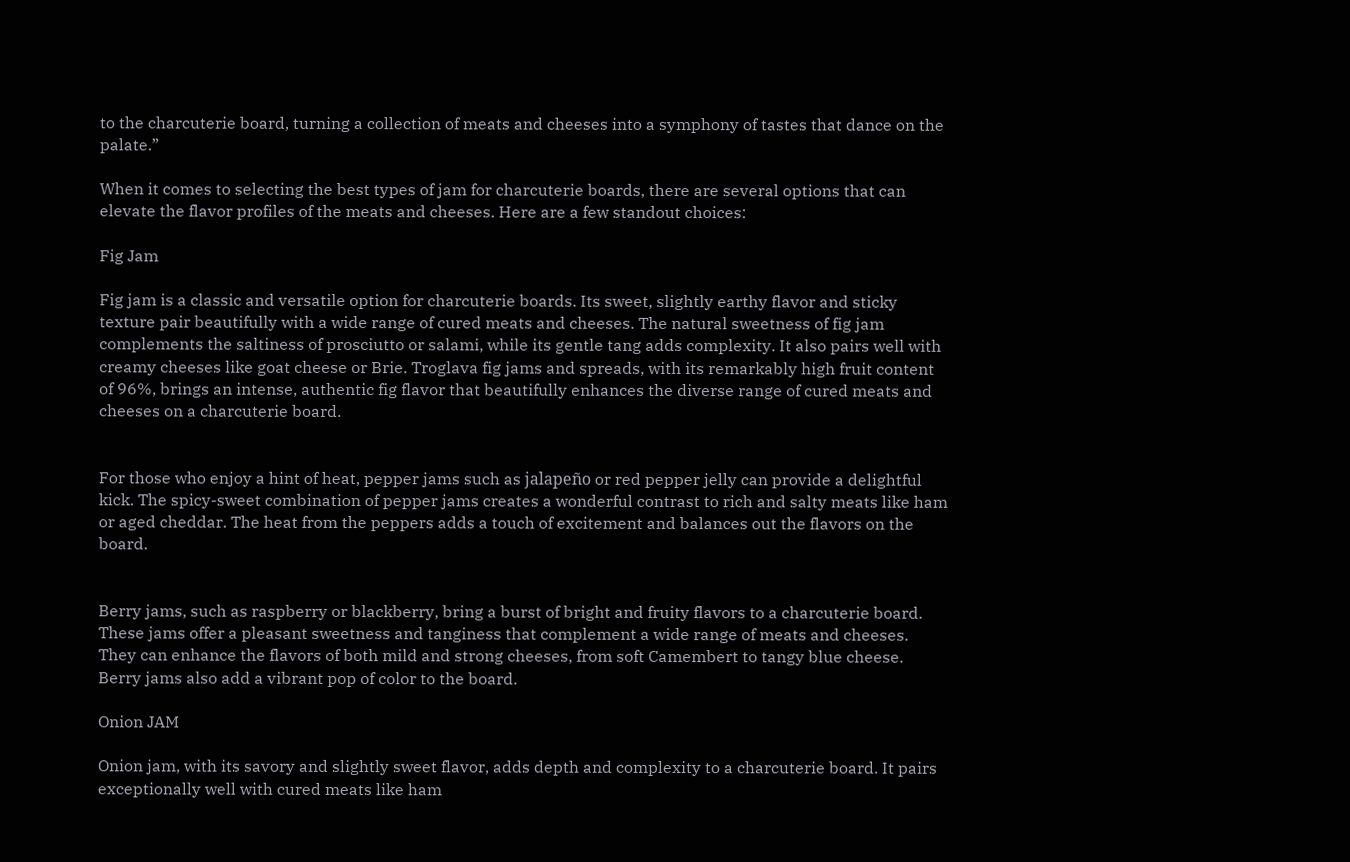to the charcuterie board, turning a collection of meats and cheeses into a symphony of tastes that dance on the palate.”

When it comes to selecting the best types of jam for charcuterie boards, there are several options that can elevate the flavor profiles of the meats and cheeses. Here are a few standout choices:

Fig Jam

Fig jam is a classic and versatile option for charcuterie boards. Its sweet, slightly earthy flavor and sticky texture pair beautifully with a wide range of cured meats and cheeses. The natural sweetness of fig jam complements the saltiness of prosciutto or salami, while its gentle tang adds complexity. It also pairs well with creamy cheeses like goat cheese or Brie. Troglava fig jams and spreads, with its remarkably high fruit content of 96%, brings an intense, authentic fig flavor that beautifully enhances the diverse range of cured meats and cheeses on a charcuterie board.


For those who enjoy a hint of heat, pepper jams such as jalapeño or red pepper jelly can provide a delightful kick. The spicy-sweet combination of pepper jams creates a wonderful contrast to rich and salty meats like ham or aged cheddar. The heat from the peppers adds a touch of excitement and balances out the flavors on the board.


Berry jams, such as raspberry or blackberry, bring a burst of bright and fruity flavors to a charcuterie board. These jams offer a pleasant sweetness and tanginess that complement a wide range of meats and cheeses. They can enhance the flavors of both mild and strong cheeses, from soft Camembert to tangy blue cheese. Berry jams also add a vibrant pop of color to the board.

Onion JAM

Onion jam, with its savory and slightly sweet flavor, adds depth and complexity to a charcuterie board. It pairs exceptionally well with cured meats like ham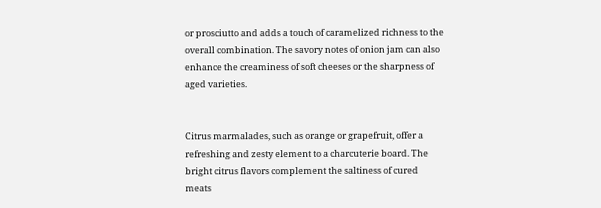or prosciutto and adds a touch of caramelized richness to the overall combination. The savory notes of onion jam can also enhance the creaminess of soft cheeses or the sharpness of aged varieties.


Citrus marmalades, such as orange or grapefruit, offer a refreshing and zesty element to a charcuterie board. The bright citrus flavors complement the saltiness of cured meats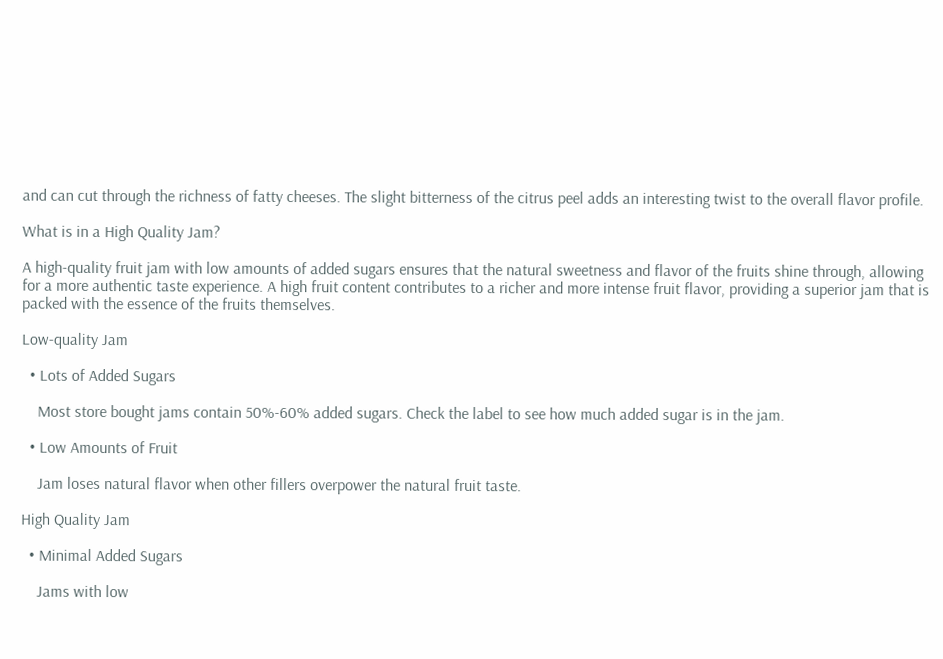and can cut through the richness of fatty cheeses. The slight bitterness of the citrus peel adds an interesting twist to the overall flavor profile.

What is in a High Quality Jam?

A high-quality fruit jam with low amounts of added sugars ensures that the natural sweetness and flavor of the fruits shine through, allowing for a more authentic taste experience. A high fruit content contributes to a richer and more intense fruit flavor, providing a superior jam that is packed with the essence of the fruits themselves.

Low-quality Jam

  • Lots of Added Sugars

    Most store bought jams contain 50%-60% added sugars. Check the label to see how much added sugar is in the jam.

  • Low Amounts of Fruit

    Jam loses natural flavor when other fillers overpower the natural fruit taste.

High Quality Jam

  • Minimal Added Sugars

    Jams with low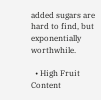added sugars are hard to find, but exponentially worthwhile.

  • High Fruit Content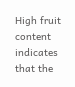High fruit content indicates that the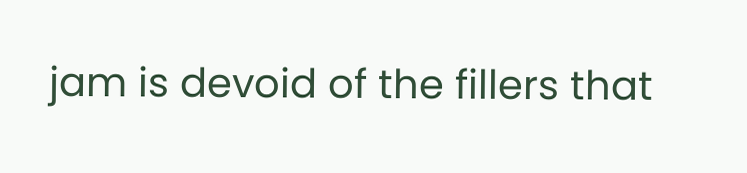jam is devoid of the fillers that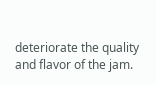deteriorate the quality and flavor of the jam.